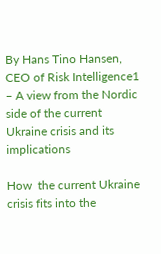By Hans Tino Hansen, CEO of Risk Intelligence1   – A view from the Nordic side of the current Ukraine crisis and its implications

How  the current Ukraine crisis fits into the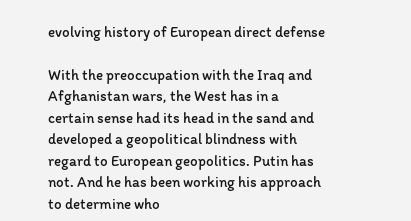evolving history of European direct defense

With the preoccupation with the Iraq and Afghanistan wars, the West has in a certain sense had its head in the sand and developed a geopolitical blindness with regard to European geopolitics. Putin has not. And he has been working his approach to determine who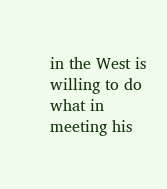in the West is willing to do what in meeting his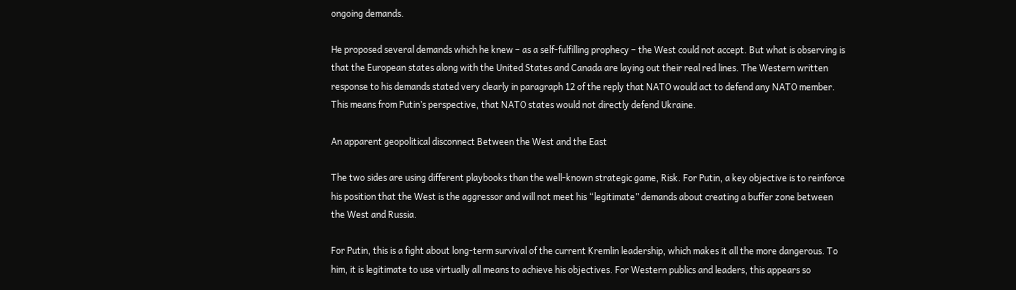ongoing demands.

He proposed several demands which he knew – as a self-fulfilling prophecy – the West could not accept. But what is observing is that the European states along with the United States and Canada are laying out their real red lines. The Western written response to his demands stated very clearly in paragraph 12 of the reply that NATO would act to defend any NATO member. This means from Putin’s perspective, that NATO states would not directly defend Ukraine.

An apparent geopolitical disconnect Between the West and the East

The two sides are using different playbooks than the well-known strategic game, Risk. For Putin, a key objective is to reinforce his position that the West is the aggressor and will not meet his “legitimate” demands about creating a buffer zone between the West and Russia.

For Putin, this is a fight about long-term survival of the current Kremlin leadership, which makes it all the more dangerous. To him, it is legitimate to use virtually all means to achieve his objectives. For Western publics and leaders, this appears so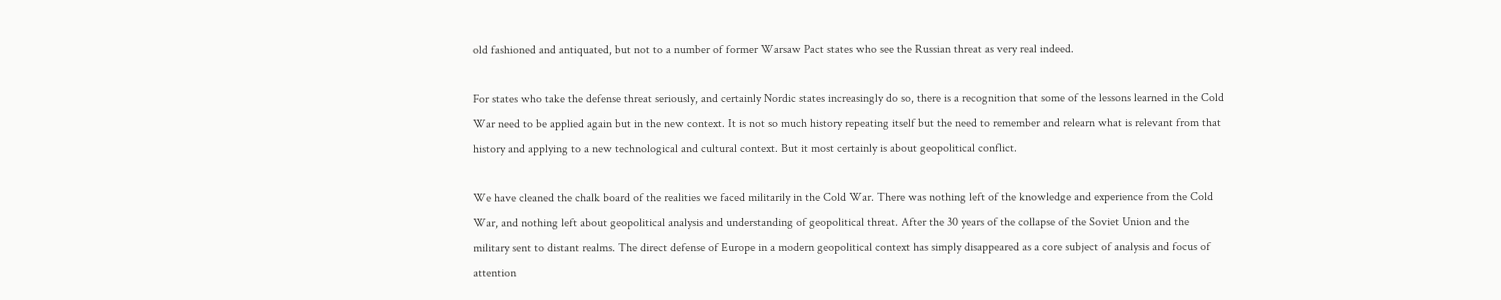old fashioned and antiquated, but not to a number of former Warsaw Pact states who see the Russian threat as very real indeed.

For states who take the defense threat seriously, and certainly Nordic states increasingly do so, there is a recognition that some of the lessons learned in the Cold War need to be applied again but in the new context. It is not so much history repeating itself but the need to remember and relearn what is relevant from that history and applying to a new technological and cultural context. But it most certainly is about geopolitical conflict.

We have cleaned the chalk board of the realities we faced militarily in the Cold War. There was nothing left of the knowledge and experience from the Cold War, and nothing left about geopolitical analysis and understanding of geopolitical threat. After the 30 years of the collapse of the Soviet Union and the military sent to distant realms. The direct defense of Europe in a modern geopolitical context has simply disappeared as a core subject of analysis and focus of attention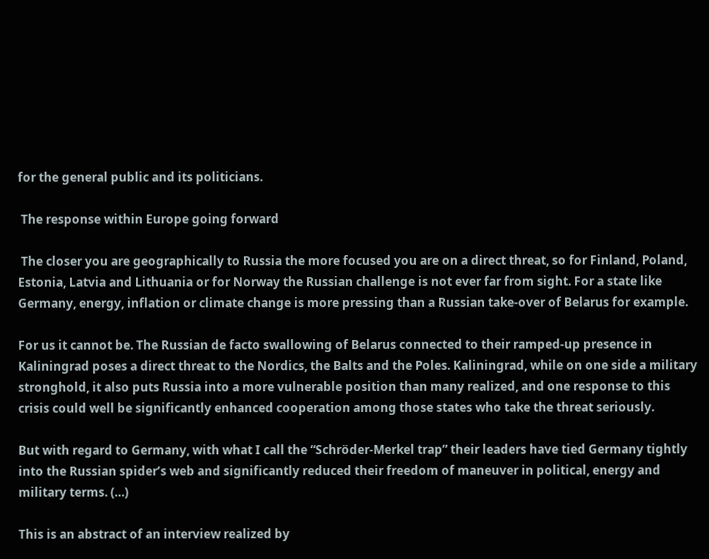for the general public and its politicians.

 The response within Europe going forward

 The closer you are geographically to Russia the more focused you are on a direct threat, so for Finland, Poland, Estonia, Latvia and Lithuania or for Norway the Russian challenge is not ever far from sight. For a state like Germany, energy, inflation or climate change is more pressing than a Russian take-over of Belarus for example.

For us it cannot be. The Russian de facto swallowing of Belarus connected to their ramped-up presence in Kaliningrad poses a direct threat to the Nordics, the Balts and the Poles. Kaliningrad, while on one side a military stronghold, it also puts Russia into a more vulnerable position than many realized, and one response to this crisis could well be significantly enhanced cooperation among those states who take the threat seriously.

But with regard to Germany, with what I call the “Schröder-Merkel trap” their leaders have tied Germany tightly into the Russian spider’s web and significantly reduced their freedom of maneuver in political, energy and military terms. (…)

This is an abstract of an interview realized by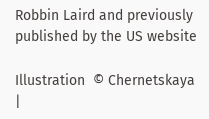Robbin Laird and previously published by the US website

Illustration  © Chernetskaya |